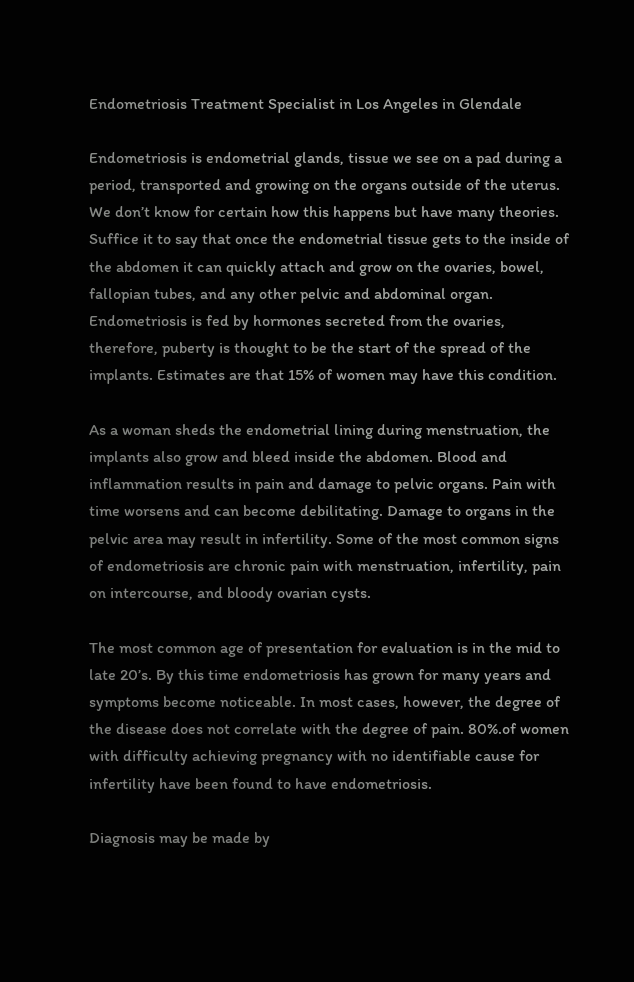Endometriosis Treatment Specialist in Los Angeles in Glendale

Endometriosis is endometrial glands, tissue we see on a pad during a period, transported and growing on the organs outside of the uterus. We don’t know for certain how this happens but have many theories. Suffice it to say that once the endometrial tissue gets to the inside of the abdomen it can quickly attach and grow on the ovaries, bowel, fallopian tubes, and any other pelvic and abdominal organ. Endometriosis is fed by hormones secreted from the ovaries, therefore, puberty is thought to be the start of the spread of the implants. Estimates are that 15% of women may have this condition.

As a woman sheds the endometrial lining during menstruation, the  implants also grow and bleed inside the abdomen. Blood and inflammation results in pain and damage to pelvic organs. Pain with time worsens and can become debilitating. Damage to organs in the pelvic area may result in infertility. Some of the most common signs of endometriosis are chronic pain with menstruation, infertility, pain on intercourse, and bloody ovarian cysts.

The most common age of presentation for evaluation is in the mid to late 20’s. By this time endometriosis has grown for many years and symptoms become noticeable. In most cases, however, the degree of the disease does not correlate with the degree of pain. 80%.of women with difficulty achieving pregnancy with no identifiable cause for infertility have been found to have endometriosis.

Diagnosis may be made by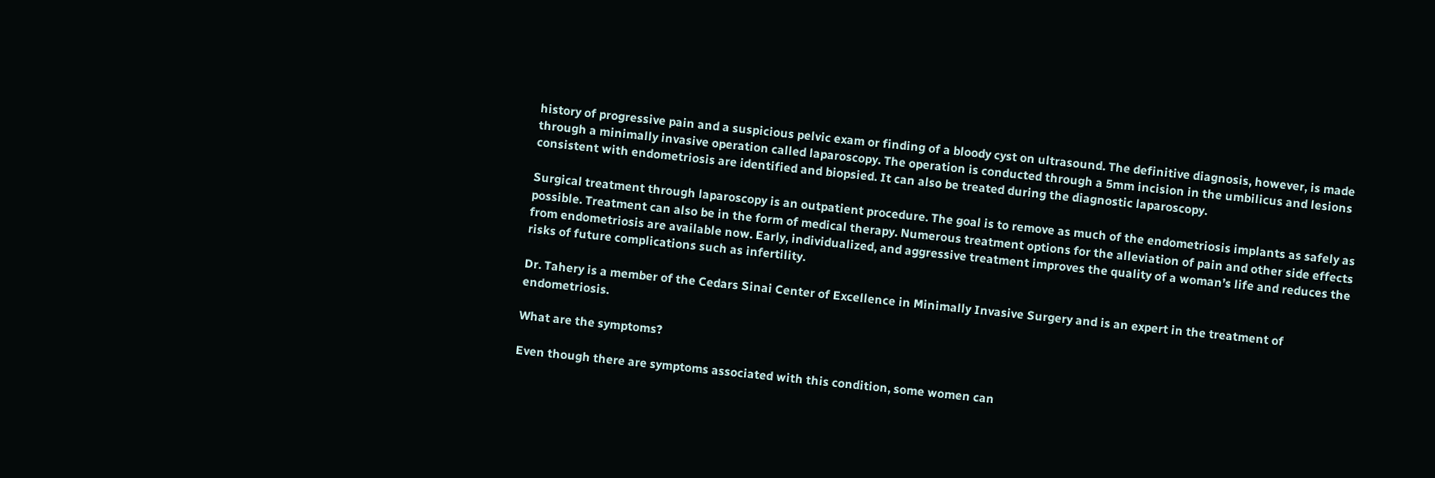history of progressive pain and a suspicious pelvic exam or finding of a bloody cyst on ultrasound. The definitive diagnosis, however, is made through a minimally invasive operation called laparoscopy. The operation is conducted through a 5mm incision in the umbilicus and lesions consistent with endometriosis are identified and biopsied. It can also be treated during the diagnostic laparoscopy.

Surgical treatment through laparoscopy is an outpatient procedure. The goal is to remove as much of the endometriosis implants as safely as possible. Treatment can also be in the form of medical therapy. Numerous treatment options for the alleviation of pain and other side effects from endometriosis are available now. Early, individualized, and aggressive treatment improves the quality of a woman’s life and reduces the risks of future complications such as infertility.

Dr. Tahery is a member of the Cedars Sinai Center of Excellence in Minimally Invasive Surgery and is an expert in the treatment of endometriosis.

What are the symptoms?

Even though there are symptoms associated with this condition, some women can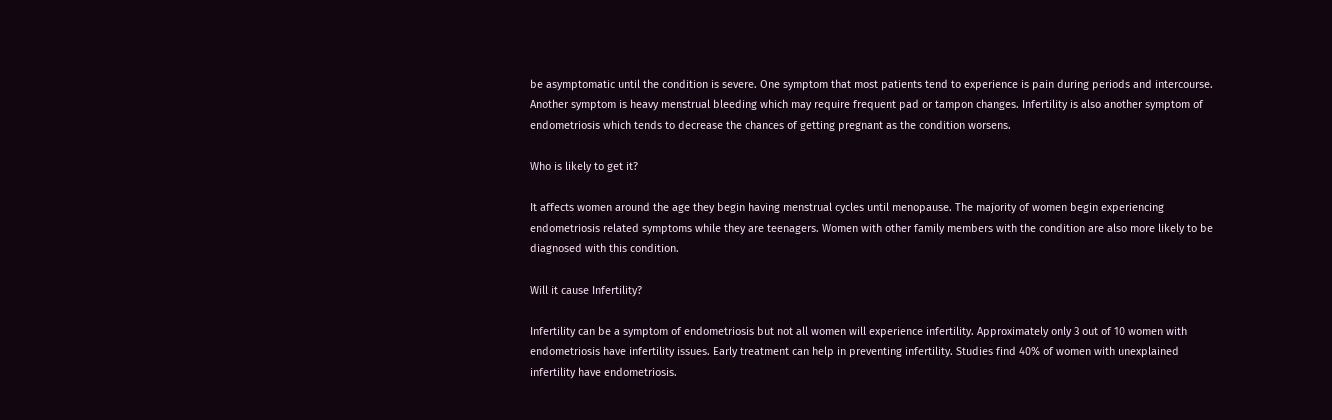be asymptomatic until the condition is severe. One symptom that most patients tend to experience is pain during periods and intercourse. Another symptom is heavy menstrual bleeding which may require frequent pad or tampon changes. Infertility is also another symptom of endometriosis which tends to decrease the chances of getting pregnant as the condition worsens.

Who is likely to get it?

It affects women around the age they begin having menstrual cycles until menopause. The majority of women begin experiencing endometriosis related symptoms while they are teenagers. Women with other family members with the condition are also more likely to be diagnosed with this condition.

Will it cause Infertility?

Infertility can be a symptom of endometriosis but not all women will experience infertility. Approximately only 3 out of 10 women with endometriosis have infertility issues. Early treatment can help in preventing infertility. Studies find 40% of women with unexplained infertility have endometriosis.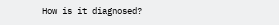How is it diagnosed?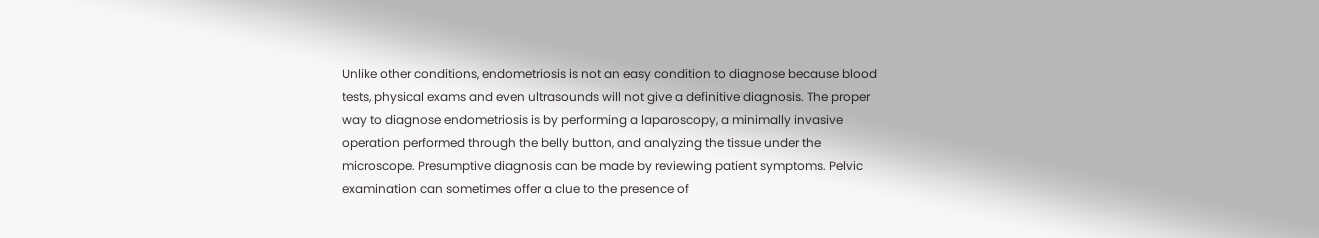Unlike other conditions, endometriosis is not an easy condition to diagnose because blood tests, physical exams and even ultrasounds will not give a definitive diagnosis. The proper way to diagnose endometriosis is by performing a laparoscopy, a minimally invasive operation performed through the belly button, and analyzing the tissue under the microscope. Presumptive diagnosis can be made by reviewing patient symptoms. Pelvic examination can sometimes offer a clue to the presence of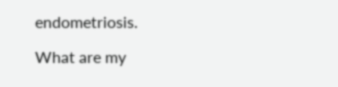endometriosis.

What are my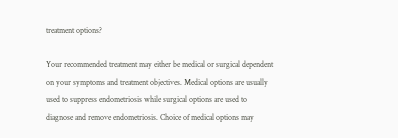treatment options?

Your recommended treatment may either be medical or surgical dependent on your symptoms and treatment objectives. Medical options are usually used to suppress endometriosis while surgical options are used to diagnose and remove endometriosis. Choice of medical options may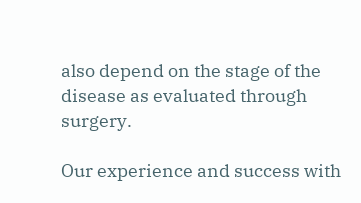also depend on the stage of the disease as evaluated through surgery.

Our experience and success with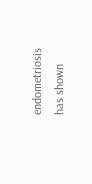endometriosis has shown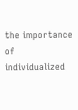the importance of individualized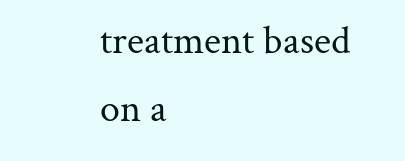treatment based on a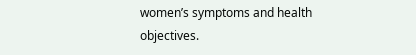women’s symptoms and health objectives.